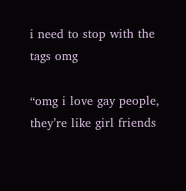i need to stop with the tags omg

“omg i love gay people, they’re like girl friends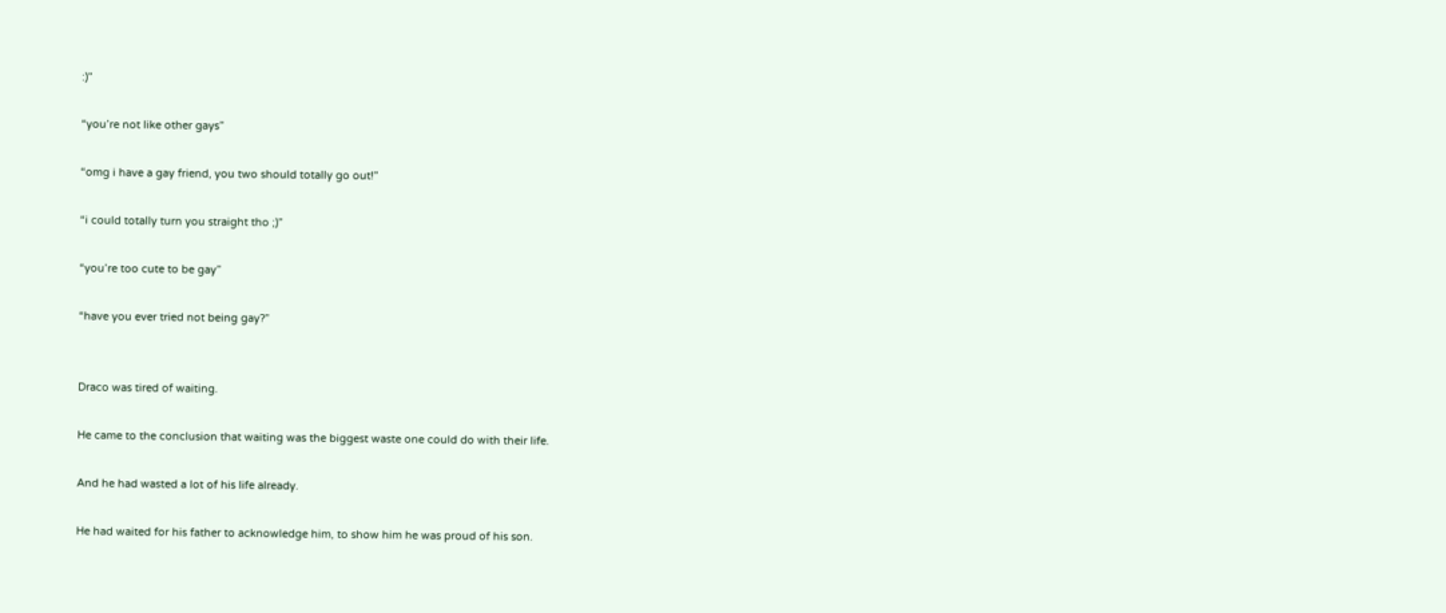:)”

“you’re not like other gays”

“omg i have a gay friend, you two should totally go out!”

“i could totally turn you straight tho ;)”

“you’re too cute to be gay”

“have you ever tried not being gay?”


Draco was tired of waiting.

He came to the conclusion that waiting was the biggest waste one could do with their life.

And he had wasted a lot of his life already.

He had waited for his father to acknowledge him, to show him he was proud of his son.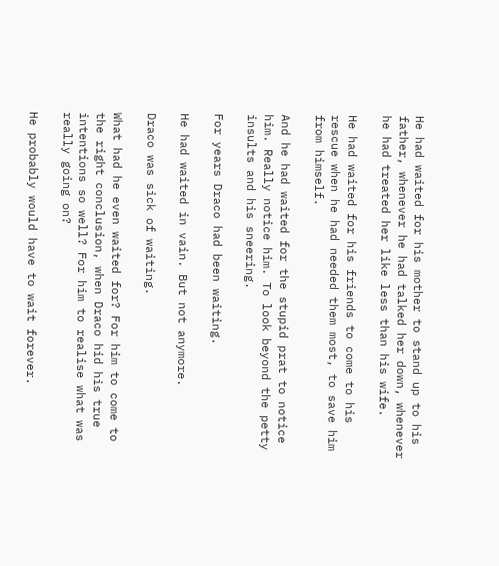He had waited for his mother to stand up to his father, whenever he had talked her down, whenever he had treated her like less than his wife.

He had waited for his friends to come to his rescue when he had needed them most, to save him from himself.

And he had waited for the stupid prat to notice him. Really notice him. To look beyond the petty insults and his sneering.

For years Draco had been waiting.

He had waited in vain. But not anymore.

Draco was sick of waiting.

What had he even waited for? For him to come to the right conclusion, when Draco hid his true intentions so well? For him to realise what was really going on?

He probably would have to wait forever.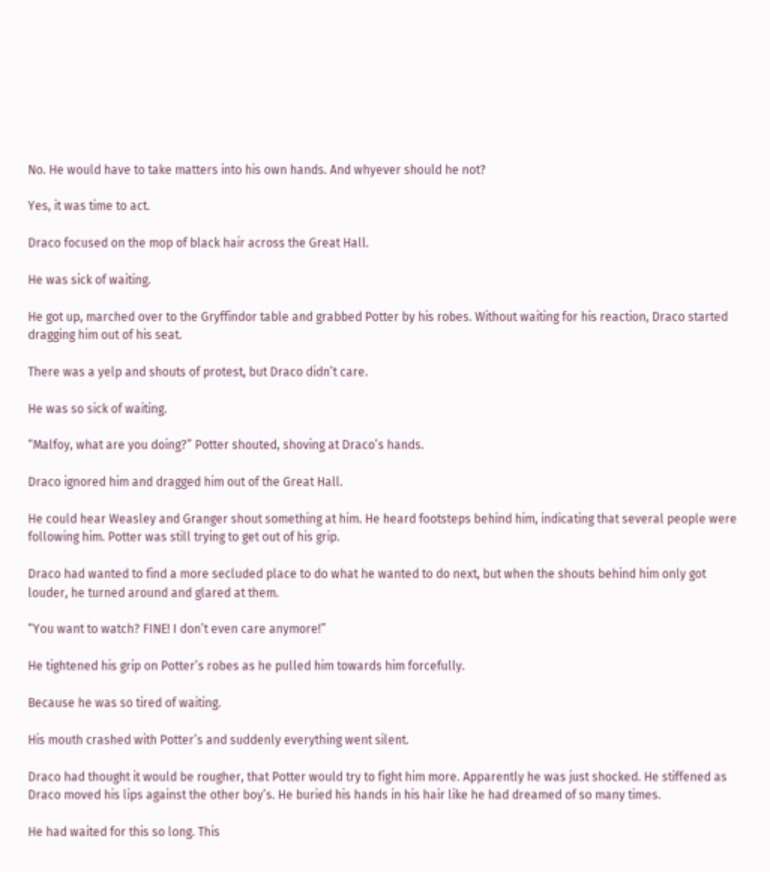No. He would have to take matters into his own hands. And whyever should he not?

Yes, it was time to act.

Draco focused on the mop of black hair across the Great Hall.

He was sick of waiting.

He got up, marched over to the Gryffindor table and grabbed Potter by his robes. Without waiting for his reaction, Draco started dragging him out of his seat.

There was a yelp and shouts of protest, but Draco didn’t care.

He was so sick of waiting.

“Malfoy, what are you doing?” Potter shouted, shoving at Draco’s hands.

Draco ignored him and dragged him out of the Great Hall.

He could hear Weasley and Granger shout something at him. He heard footsteps behind him, indicating that several people were following him. Potter was still trying to get out of his grip.

Draco had wanted to find a more secluded place to do what he wanted to do next, but when the shouts behind him only got louder, he turned around and glared at them.

“You want to watch? FINE! I don’t even care anymore!”

He tightened his grip on Potter’s robes as he pulled him towards him forcefully.

Because he was so tired of waiting.

His mouth crashed with Potter’s and suddenly everything went silent.

Draco had thought it would be rougher, that Potter would try to fight him more. Apparently he was just shocked. He stiffened as Draco moved his lips against the other boy’s. He buried his hands in his hair like he had dreamed of so many times.

He had waited for this so long. This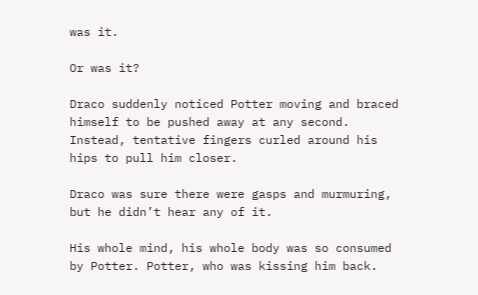was it.

Or was it?

Draco suddenly noticed Potter moving and braced himself to be pushed away at any second. Instead, tentative fingers curled around his hips to pull him closer.

Draco was sure there were gasps and murmuring, but he didn’t hear any of it.

His whole mind, his whole body was so consumed by Potter. Potter, who was kissing him back.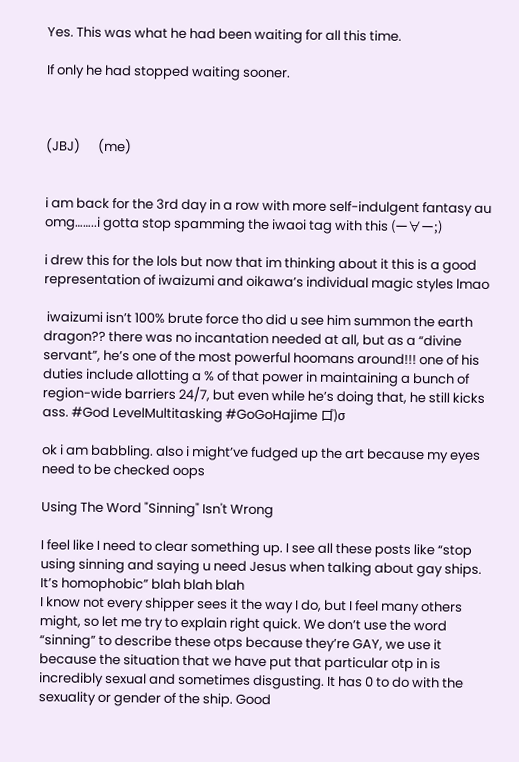Yes. This was what he had been waiting for all this time.

If only he had stopped waiting sooner.



(JBJ)      (me)


i am back for the 3rd day in a row with more self-indulgent fantasy au omg……..i gotta stop spamming the iwaoi tag with this (ー∀ー;)

i drew this for the lols but now that im thinking about it this is a good representation of iwaizumi and oikawa’s individual magic styles lmao

 iwaizumi isn’t 100% brute force tho did u see him summon the earth dragon?? there was no incantation needed at all, but as a “divine servant”, he’s one of the most powerful hoomans around!!! one of his duties include allotting a % of that power in maintaining a bunch of region-wide barriers 24/7, but even while he’s doing that, he still kicks ass. #God LevelMultitasking #GoGoHajime ロ゚)σ

ok i am babbling. also i might’ve fudged up the art because my eyes need to be checked oops

Using The Word "Sinning" Isn't Wrong

I feel like I need to clear something up. I see all these posts like “stop using sinning and saying u need Jesus when talking about gay ships. It’s homophobic” blah blah blah
I know not every shipper sees it the way I do, but I feel many others might, so let me try to explain right quick. We don’t use the word “sinning” to describe these otps because they’re GAY, we use it because the situation that we have put that particular otp in is incredibly sexual and sometimes disgusting. It has 0 to do with the sexuality or gender of the ship. Good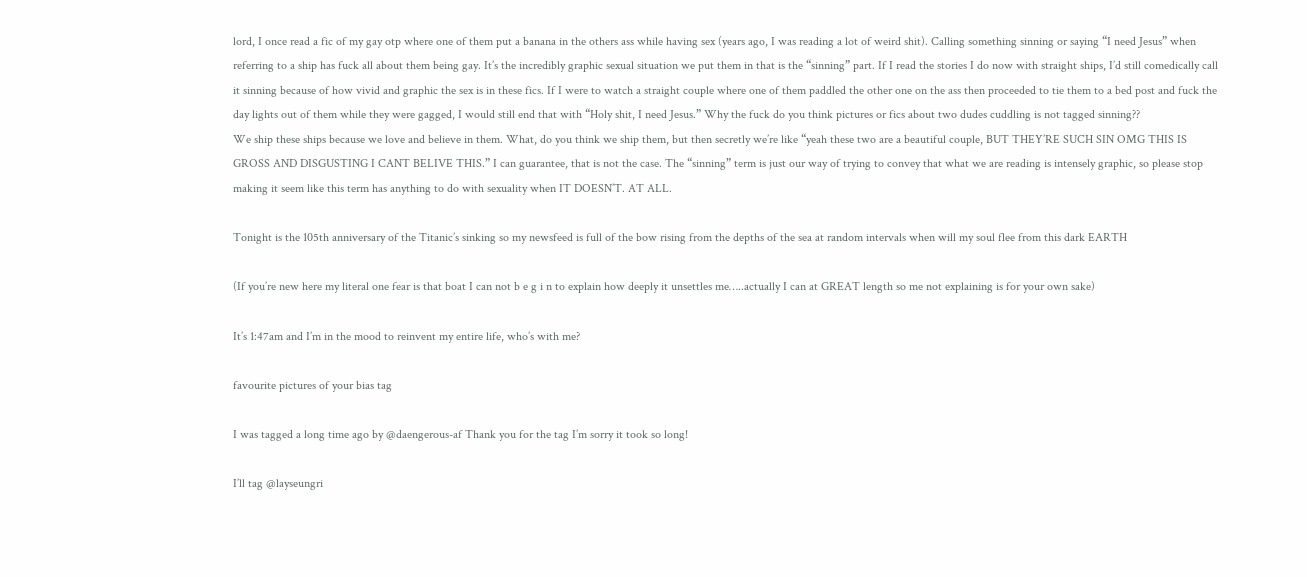lord, I once read a fic of my gay otp where one of them put a banana in the others ass while having sex (years ago, I was reading a lot of weird shit). Calling something sinning or saying “I need Jesus” when referring to a ship has fuck all about them being gay. It’s the incredibly graphic sexual situation we put them in that is the “sinning” part. If I read the stories I do now with straight ships, I’d still comedically call it sinning because of how vivid and graphic the sex is in these fics. If I were to watch a straight couple where one of them paddled the other one on the ass then proceeded to tie them to a bed post and fuck the day lights out of them while they were gagged, I would still end that with “Holy shit, I need Jesus.” Why the fuck do you think pictures or fics about two dudes cuddling is not tagged sinning??
We ship these ships because we love and believe in them. What, do you think we ship them, but then secretly we’re like “yeah these two are a beautiful couple, BUT THEY’RE SUCH SIN OMG THIS IS GROSS AND DISGUSTING I CANT BELIVE THIS.” I can guarantee, that is not the case. The “sinning” term is just our way of trying to convey that what we are reading is intensely graphic, so please stop making it seem like this term has anything to do with sexuality when IT DOESN’T. AT ALL.

Tonight is the 105th anniversary of the Titanic’s sinking so my newsfeed is full of the bow rising from the depths of the sea at random intervals when will my soul flee from this dark EARTH

(If you’re new here my literal one fear is that boat I can not b e g i n to explain how deeply it unsettles me…..actually I can at GREAT length so me not explaining is for your own sake)

It’s 1:47am and I’m in the mood to reinvent my entire life, who’s with me?

favourite pictures of your bias tag

I was tagged a long time ago by @daengerous-af Thank you for the tag I’m sorry it took so long!

I’ll tag @layseungri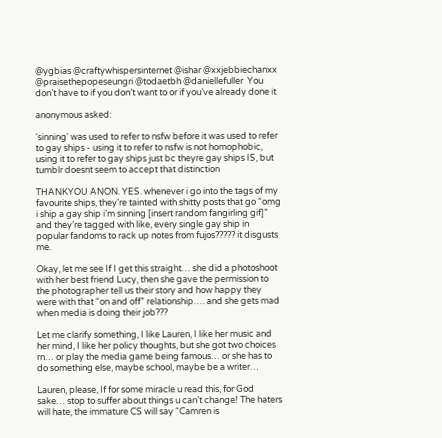@ygbias @craftywhispersinternet @ishar @xxjebbiechanxx @praisethepopeseungri @todaetbh @daniellefuller  You don’t have to if you don’t want to or if you’ve already done it

anonymous asked:

'sinning' was used to refer to nsfw before it was used to refer to gay ships - using it to refer to nsfw is not homophobic, using it to refer to gay ships just bc theyre gay ships IS, but tumblr doesnt seem to accept that distinction

THANKYOU ANON. YES. whenever i go into the tags of my favourite ships, they’re tainted with shitty posts that go “omg i ship a gay ship i’m sinning [insert random fangirling gif]” and they’re tagged with like, every single gay ship in popular fandoms to rack up notes from fujos????? it disgusts me.

Okay, let me see If I get this straight… she did a photoshoot with her best friend Lucy, then she gave the permission to the photographer tell us their story and how happy they were with that “on and off” relationship…. and she gets mad when media is doing their job???

Let me clarify something, I like Lauren, I like her music and her mind, I like her policy thoughts, but she got two choices rn… or play the media game being famous… or she has to do something else, maybe school, maybe be a writer…

Lauren, please, If for some miracle u read this, for God sake… stop to suffer about things u can’t change! The haters will hate, the immature CS will say “Camren is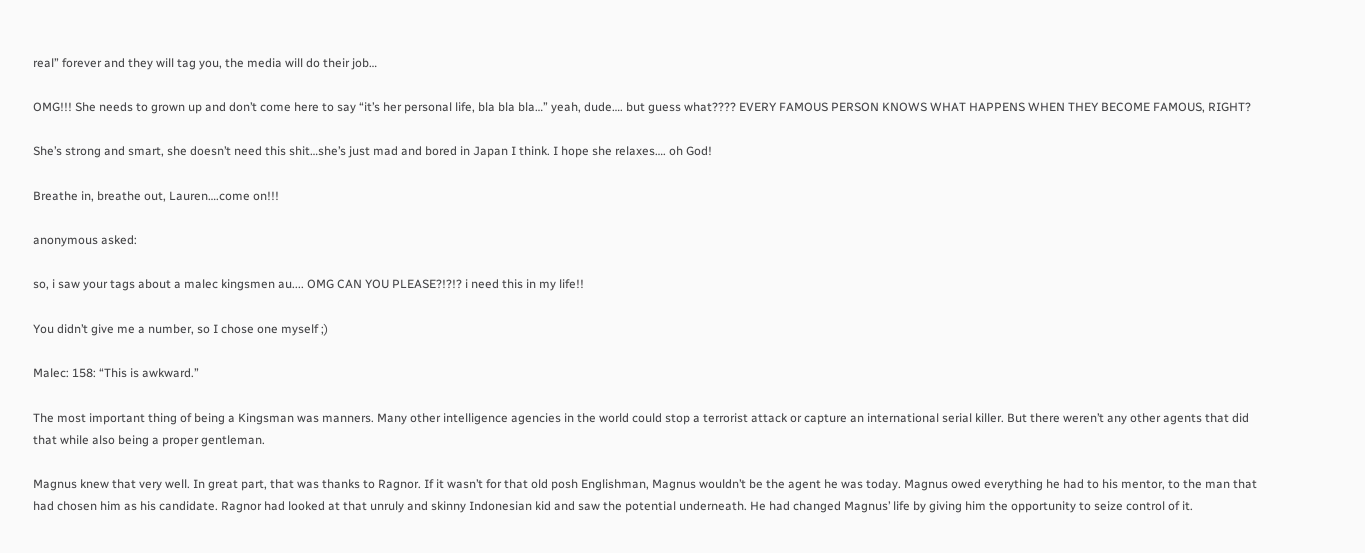real” forever and they will tag you, the media will do their job…

OMG!!! She needs to grown up and don’t come here to say “it’s her personal life, bla bla bla…” yeah, dude…. but guess what???? EVERY FAMOUS PERSON KNOWS WHAT HAPPENS WHEN THEY BECOME FAMOUS, RIGHT?

She’s strong and smart, she doesn’t need this shit…she’s just mad and bored in Japan I think. I hope she relaxes…. oh God!

Breathe in, breathe out, Lauren….come on!!!

anonymous asked:

so, i saw your tags about a malec kingsmen au.... OMG CAN YOU PLEASE?!?!? i need this in my life!!

You didn’t give me a number, so I chose one myself ;)

Malec: 158: “This is awkward.”

The most important thing of being a Kingsman was manners. Many other intelligence agencies in the world could stop a terrorist attack or capture an international serial killer. But there weren’t any other agents that did that while also being a proper gentleman.

Magnus knew that very well. In great part, that was thanks to Ragnor. If it wasn’t for that old posh Englishman, Magnus wouldn’t be the agent he was today. Magnus owed everything he had to his mentor, to the man that had chosen him as his candidate. Ragnor had looked at that unruly and skinny Indonesian kid and saw the potential underneath. He had changed Magnus’ life by giving him the opportunity to seize control of it.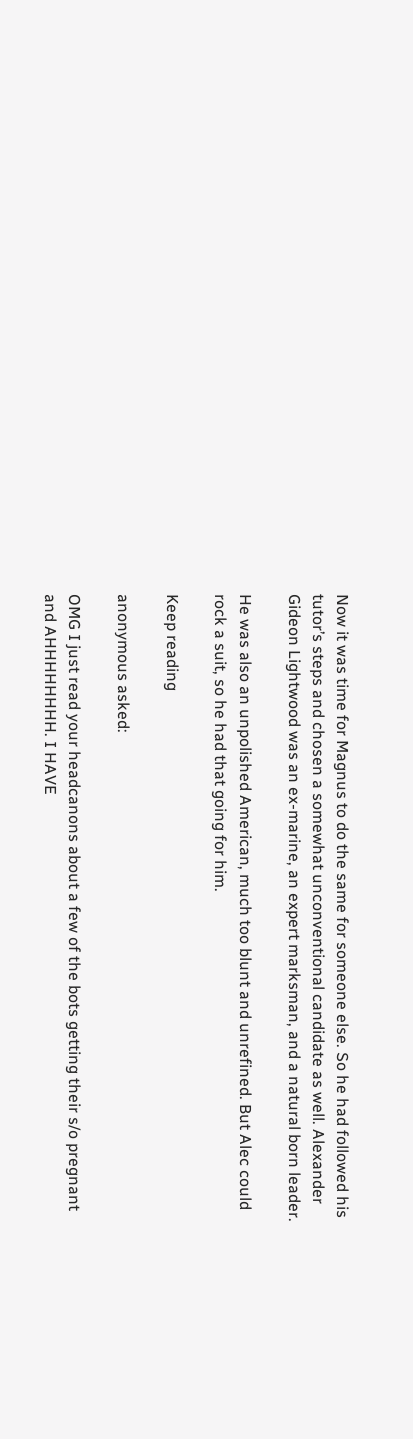Now it was time for Magnus to do the same for someone else. So he had followed his tutor’s steps and chosen a somewhat unconventional candidate as well. Alexander Gideon Lightwood was an ex-marine, an expert marksman, and a natural born leader.

He was also an unpolished American, much too blunt and unrefined. But Alec could rock a suit, so he had that going for him.

Keep reading

anonymous asked:

OMG I just read your headcanons about a few of the bots getting their s/o pregnant and AHHHHHHHH. I HAVE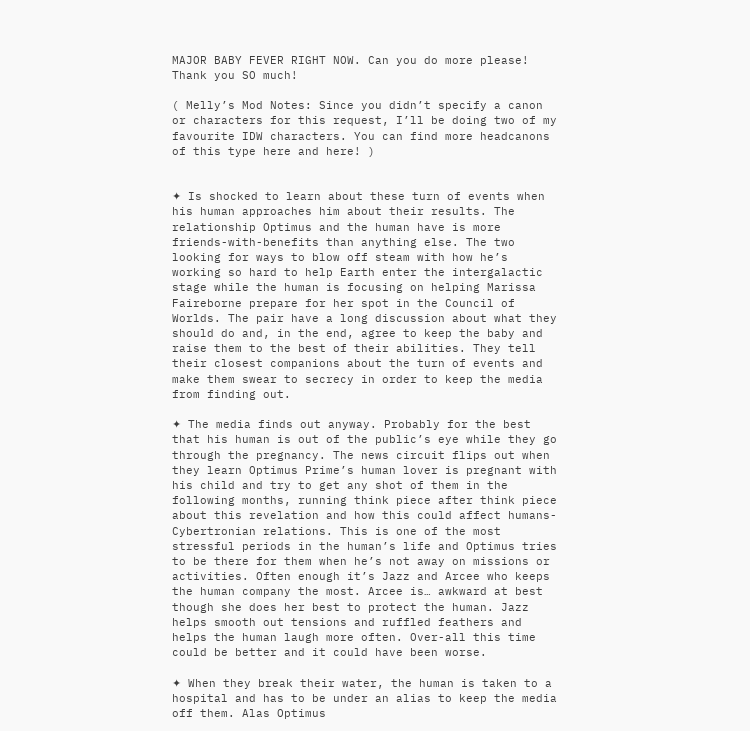MAJOR BABY FEVER RIGHT NOW. Can you do more please! Thank you SO much!

( Melly’s Mod Notes: Since you didn’t specify a canon or characters for this request, I’ll be doing two of my favourite IDW characters. You can find more headcanons of this type here and here! )


✦ Is shocked to learn about these turn of events when his human approaches him about their results. The relationship Optimus and the human have is more friends-with-benefits than anything else. The two looking for ways to blow off steam with how he’s working so hard to help Earth enter the intergalactic stage while the human is focusing on helping Marissa Faireborne prepare for her spot in the Council of Worlds. The pair have a long discussion about what they should do and, in the end, agree to keep the baby and raise them to the best of their abilities. They tell their closest companions about the turn of events and make them swear to secrecy in order to keep the media from finding out.

✦ The media finds out anyway. Probably for the best that his human is out of the public’s eye while they go through the pregnancy. The news circuit flips out when they learn Optimus Prime’s human lover is pregnant with his child and try to get any shot of them in the following months, running think piece after think piece about this revelation and how this could affect humans-Cybertronian relations. This is one of the most stressful periods in the human’s life and Optimus tries to be there for them when he’s not away on missions or activities. Often enough it’s Jazz and Arcee who keeps the human company the most. Arcee is… awkward at best though she does her best to protect the human. Jazz helps smooth out tensions and ruffled feathers and helps the human laugh more often. Over-all this time could be better and it could have been worse.

✦ When they break their water, the human is taken to a hospital and has to be under an alias to keep the media off them. Alas Optimus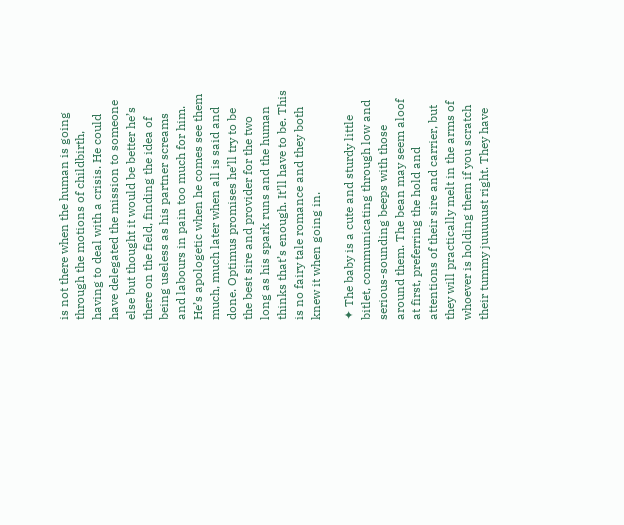is not there when the human is going through the motions of childbirth, having to deal with a crisis. He could have delegated the mission to someone else but thought it would be better he’s there on the field, finding the idea of being useless as his partner screams and labours in pain too much for him. He’s apologetic when he comes see them much, much later when all is said and done. Optimus promises he’ll try to be the best sire and provider for the two long as his spark runs and the human thinks that’s enough. It’ll have to be. This is no fairy tale romance and they both knew it when going in.

✦ The baby is a cute and sturdy little bitlet, communicating through low and serious-sounding beeps with those around them. The bean may seem aloof at first, preferring the hold and attentions of their sire and carrier, but they will practically melt in the arms of whoever is holding them if you scratch their tummy juuuuust right. They have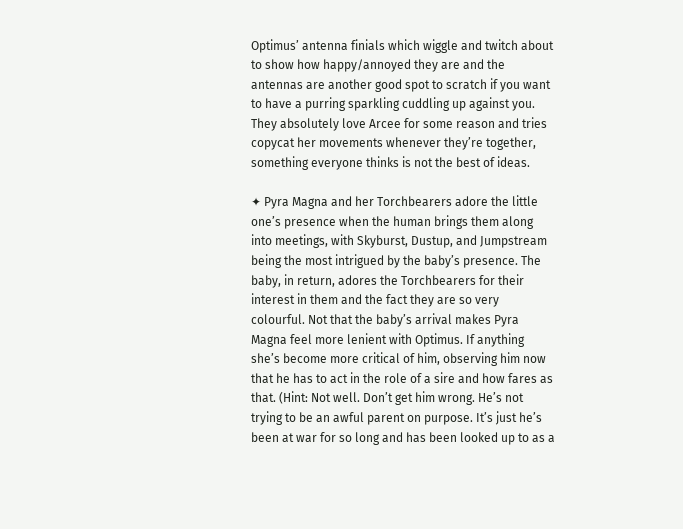Optimus’ antenna finials which wiggle and twitch about to show how happy/annoyed they are and the antennas are another good spot to scratch if you want to have a purring sparkling cuddling up against you. They absolutely love Arcee for some reason and tries copycat her movements whenever they’re together, something everyone thinks is not the best of ideas.

✦ Pyra Magna and her Torchbearers adore the little one’s presence when the human brings them along into meetings, with Skyburst, Dustup, and Jumpstream being the most intrigued by the baby’s presence. The baby, in return, adores the Torchbearers for their interest in them and the fact they are so very colourful. Not that the baby’s arrival makes Pyra Magna feel more lenient with Optimus. If anything she’s become more critical of him, observing him now that he has to act in the role of a sire and how fares as that. (Hint: Not well. Don’t get him wrong. He’s not trying to be an awful parent on purpose. It’s just he’s been at war for so long and has been looked up to as a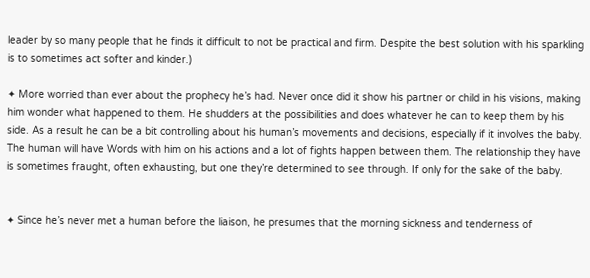leader by so many people that he finds it difficult to not be practical and firm. Despite the best solution with his sparkling is to sometimes act softer and kinder.)

✦ More worried than ever about the prophecy he’s had. Never once did it show his partner or child in his visions, making him wonder what happened to them. He shudders at the possibilities and does whatever he can to keep them by his side. As a result he can be a bit controlling about his human’s movements and decisions, especially if it involves the baby. The human will have Words with him on his actions and a lot of fights happen between them. The relationship they have is sometimes fraught, often exhausting, but one they’re determined to see through. If only for the sake of the baby.


✦ Since he’s never met a human before the liaison, he presumes that the morning sickness and tenderness of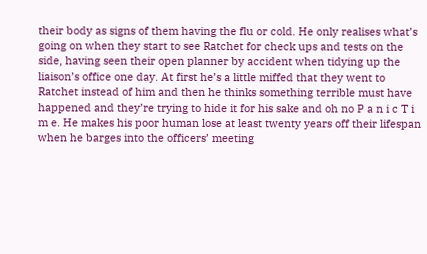their body as signs of them having the flu or cold. He only realises what’s going on when they start to see Ratchet for check ups and tests on the side, having seen their open planner by accident when tidying up the liaison’s office one day. At first he’s a little miffed that they went to Ratchet instead of him and then he thinks something terrible must have happened and they’re trying to hide it for his sake and oh no P a n i c T i m e. He makes his poor human lose at least twenty years off their lifespan when he barges into the officers’ meeting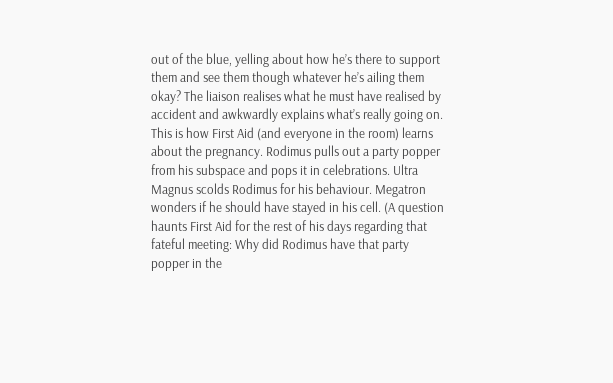out of the blue, yelling about how he’s there to support them and see them though whatever he’s ailing them okay? The liaison realises what he must have realised by accident and awkwardly explains what’s really going on. This is how First Aid (and everyone in the room) learns about the pregnancy. Rodimus pulls out a party popper from his subspace and pops it in celebrations. Ultra Magnus scolds Rodimus for his behaviour. Megatron wonders if he should have stayed in his cell. (A question haunts First Aid for the rest of his days regarding that fateful meeting: Why did Rodimus have that party popper in the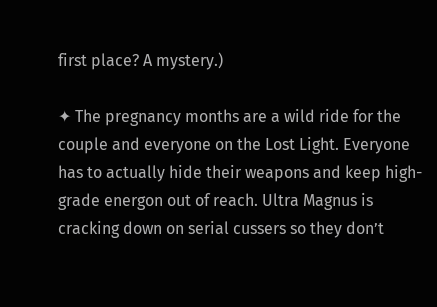first place? A mystery.)

✦ The pregnancy months are a wild ride for the couple and everyone on the Lost Light. Everyone has to actually hide their weapons and keep high-grade energon out of reach. Ultra Magnus is cracking down on serial cussers so they don’t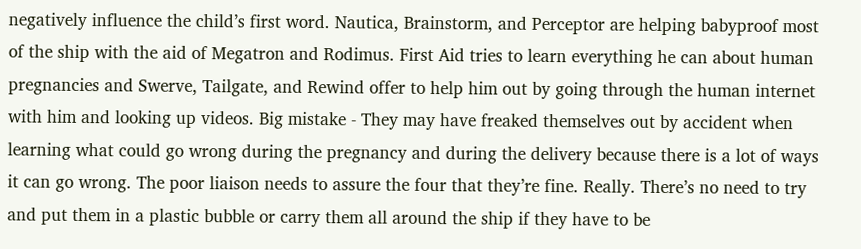negatively influence the child’s first word. Nautica, Brainstorm, and Perceptor are helping babyproof most of the ship with the aid of Megatron and Rodimus. First Aid tries to learn everything he can about human pregnancies and Swerve, Tailgate, and Rewind offer to help him out by going through the human internet with him and looking up videos. Big mistake - They may have freaked themselves out by accident when learning what could go wrong during the pregnancy and during the delivery because there is a lot of ways it can go wrong. The poor liaison needs to assure the four that they’re fine. Really. There’s no need to try and put them in a plastic bubble or carry them all around the ship if they have to be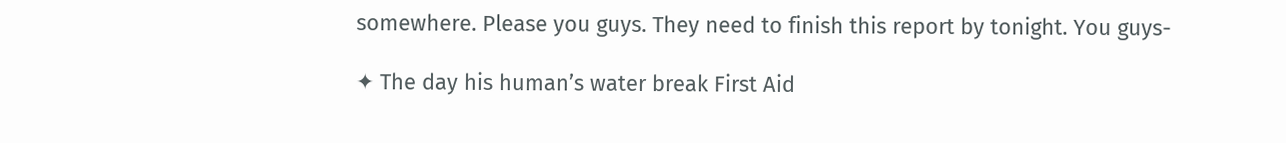somewhere. Please you guys. They need to finish this report by tonight. You guys-

✦ The day his human’s water break First Aid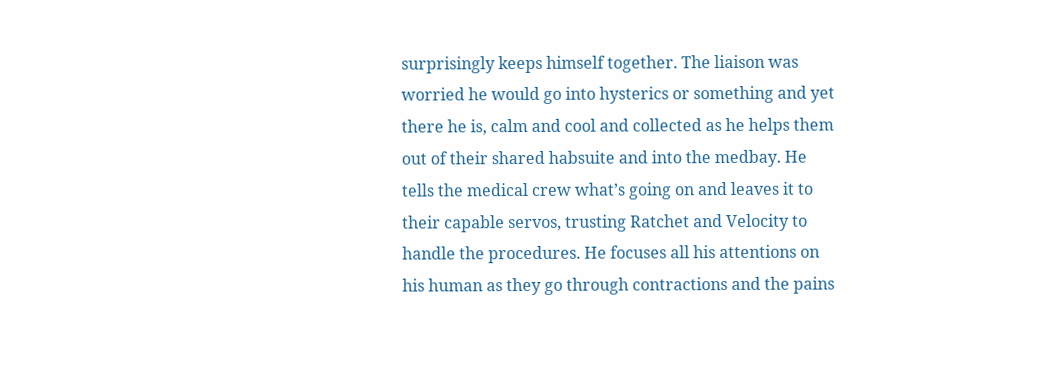surprisingly keeps himself together. The liaison was worried he would go into hysterics or something and yet there he is, calm and cool and collected as he helps them out of their shared habsuite and into the medbay. He tells the medical crew what’s going on and leaves it to their capable servos, trusting Ratchet and Velocity to handle the procedures. He focuses all his attentions on his human as they go through contractions and the pains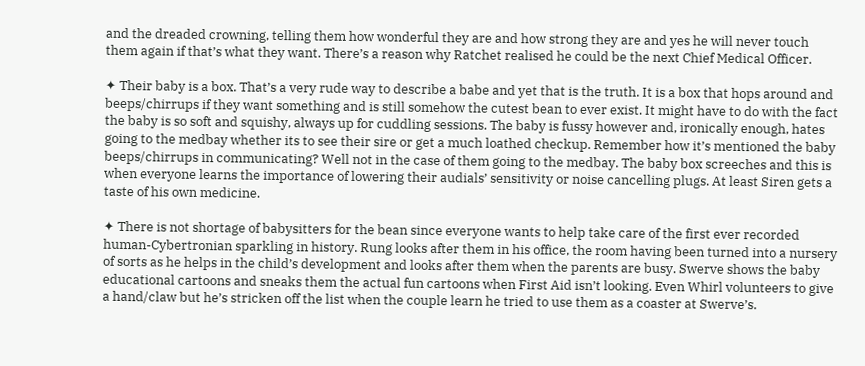and the dreaded crowning, telling them how wonderful they are and how strong they are and yes he will never touch them again if that’s what they want. There’s a reason why Ratchet realised he could be the next Chief Medical Officer.

✦ Their baby is a box. That’s a very rude way to describe a babe and yet that is the truth. It is a box that hops around and beeps/chirrups if they want something and is still somehow the cutest bean to ever exist. It might have to do with the fact the baby is so soft and squishy, always up for cuddling sessions. The baby is fussy however and, ironically enough, hates going to the medbay whether its to see their sire or get a much loathed checkup. Remember how it’s mentioned the baby beeps/chirrups in communicating? Well not in the case of them going to the medbay. The baby box screeches and this is when everyone learns the importance of lowering their audials’ sensitivity or noise cancelling plugs. At least Siren gets a taste of his own medicine.

✦ There is not shortage of babysitters for the bean since everyone wants to help take care of the first ever recorded human-Cybertronian sparkling in history. Rung looks after them in his office, the room having been turned into a nursery of sorts as he helps in the child’s development and looks after them when the parents are busy. Swerve shows the baby educational cartoons and sneaks them the actual fun cartoons when First Aid isn’t looking. Even Whirl volunteers to give a hand/claw but he’s stricken off the list when the couple learn he tried to use them as a coaster at Swerve’s.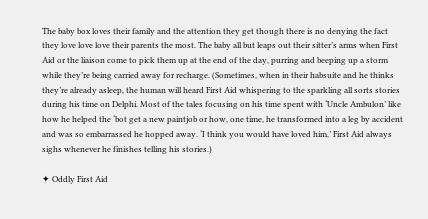The baby box loves their family and the attention they get though there is no denying the fact they love love love their parents the most. The baby all but leaps out their sitter’s arms when First Aid or the liaison come to pick them up at the end of the day, purring and beeping up a storm while they’re being carried away for recharge. (Sometimes, when in their habsuite and he thinks they’re already asleep, the human will heard First Aid whispering to the sparkling all sorts stories during his time on Delphi. Most of the tales focusing on his time spent with ‘Uncle Ambulon’ like how he helped the ‘bot get a new paintjob or how, one time, he transformed into a leg by accident and was so embarrassed he hopped away. ‘I think you would have loved him,’ First Aid always sighs whenever he finishes telling his stories.)

✦ Oddly First Aid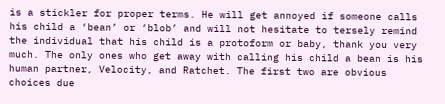is a stickler for proper terms. He will get annoyed if someone calls his child a ‘bean’ or ‘blob’ and will not hesitate to tersely remind the individual that his child is a protoform or baby, thank you very much. The only ones who get away with calling his child a bean is his human partner, Velocity, and Ratchet. The first two are obvious choices due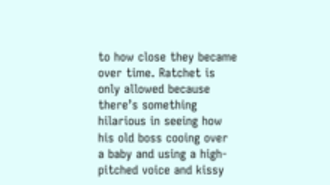to how close they became over time. Ratchet is only allowed because there’s something hilarious in seeing how his old boss cooing over a baby and using a high-pitched voice and kissy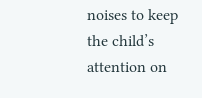noises to keep the child’s attention on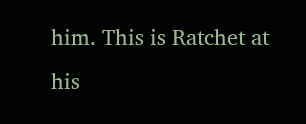him. This is Ratchet at his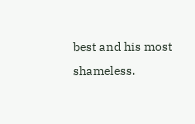best and his most shameless.